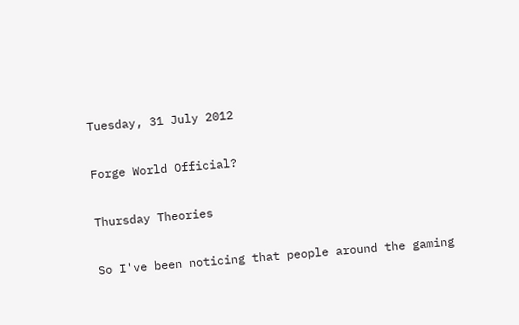Tuesday, 31 July 2012

Forge World Official?

Thursday Theories

So I've been noticing that people around the gaming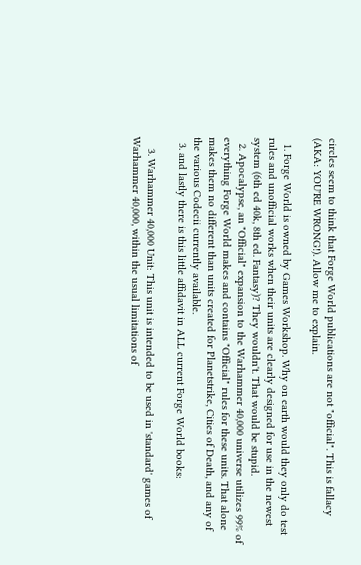circles seem to think that Forge World publications are not "official". This is fallacy (AKA: YOU'RE WRONG!). Allow me to explain.

  1. Forge World is owned by Games Workshop. Why on earth would they only do test rules and unofficial works when their units are clearly designed for use in the newest system (6th ed 40k, 8th ed. Fantasy)? They wouldn't. That would be stupid.
  2. Apocalypse, an "Official" expansion to the Warhammer 40,000 universe utilizes 99% of everything Forge World makes and contains "Official" rules for these units. That alone makes them no different than units created for Planetstrike, Cities of Death, and any of the various Codecii currently available.
  3. and lastly there is this little affidavit in ALL current Forge World books:

    3. Warhammer 40,000 Unit: This unit is intended to be used in 'standard' games of Warhammer 40,000, within the usual limitations of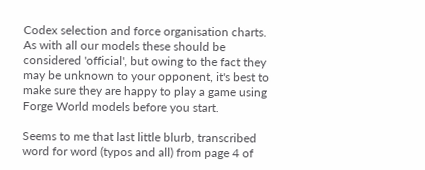Codex selection and force organisation charts. As with all our models these should be considered 'official', but owing to the fact they may be unknown to your opponent, it's best to make sure they are happy to play a game using Forge World models before you start.

Seems to me that last little blurb, transcribed word for word (typos and all) from page 4 of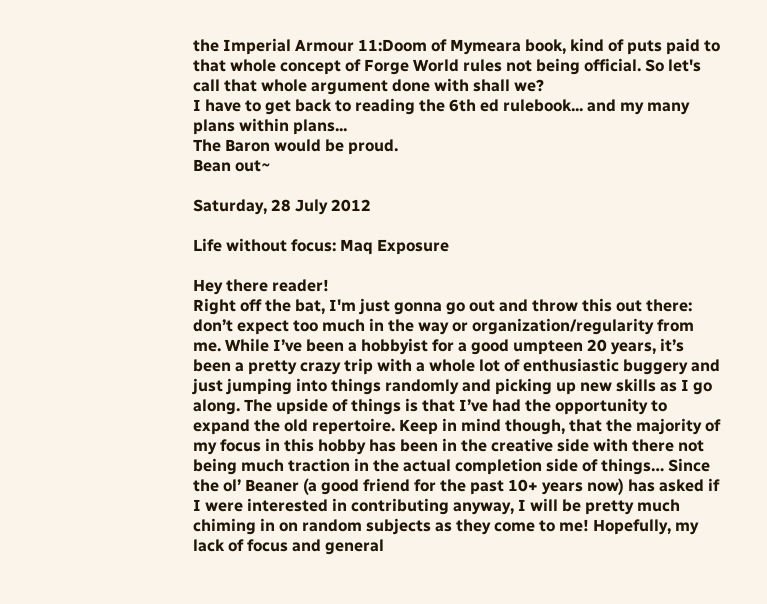the Imperial Armour 11:Doom of Mymeara book, kind of puts paid to that whole concept of Forge World rules not being official. So let's call that whole argument done with shall we?
I have to get back to reading the 6th ed rulebook... and my many plans within plans...
The Baron would be proud.
Bean out~

Saturday, 28 July 2012

Life without focus: Maq Exposure

Hey there reader!
Right off the bat, I'm just gonna go out and throw this out there: don’t expect too much in the way or organization/regularity from me. While I’ve been a hobbyist for a good umpteen 20 years, it’s been a pretty crazy trip with a whole lot of enthusiastic buggery and just jumping into things randomly and picking up new skills as I go along. The upside of things is that I’ve had the opportunity to expand the old repertoire. Keep in mind though, that the majority of my focus in this hobby has been in the creative side with there not being much traction in the actual completion side of things… Since the ol’ Beaner (a good friend for the past 10+ years now) has asked if I were interested in contributing anyway, I will be pretty much chiming in on random subjects as they come to me! Hopefully, my lack of focus and general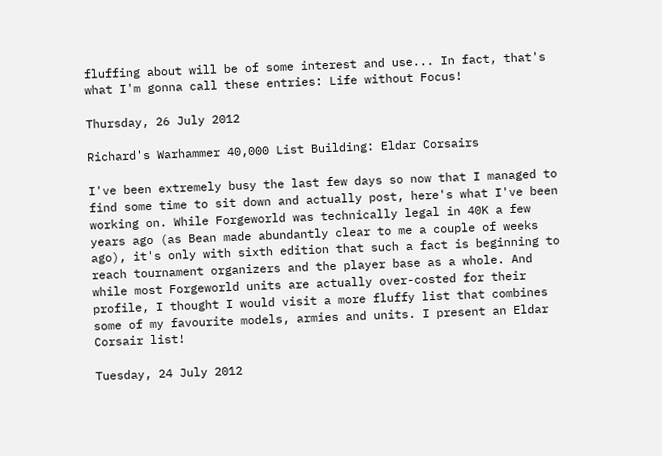fluffing about will be of some interest and use... In fact, that's what I'm gonna call these entries: Life without Focus!

Thursday, 26 July 2012

Richard's Warhammer 40,000 List Building: Eldar Corsairs

I've been extremely busy the last few days so now that I managed to find some time to sit down and actually post, here's what I've been working on. While Forgeworld was technically legal in 40K a few years ago (as Bean made abundantly clear to me a couple of weeks ago), it's only with sixth edition that such a fact is beginning to reach tournament organizers and the player base as a whole. And while most Forgeworld units are actually over-costed for their profile, I thought I would visit a more fluffy list that combines some of my favourite models, armies and units. I present an Eldar Corsair list!

Tuesday, 24 July 2012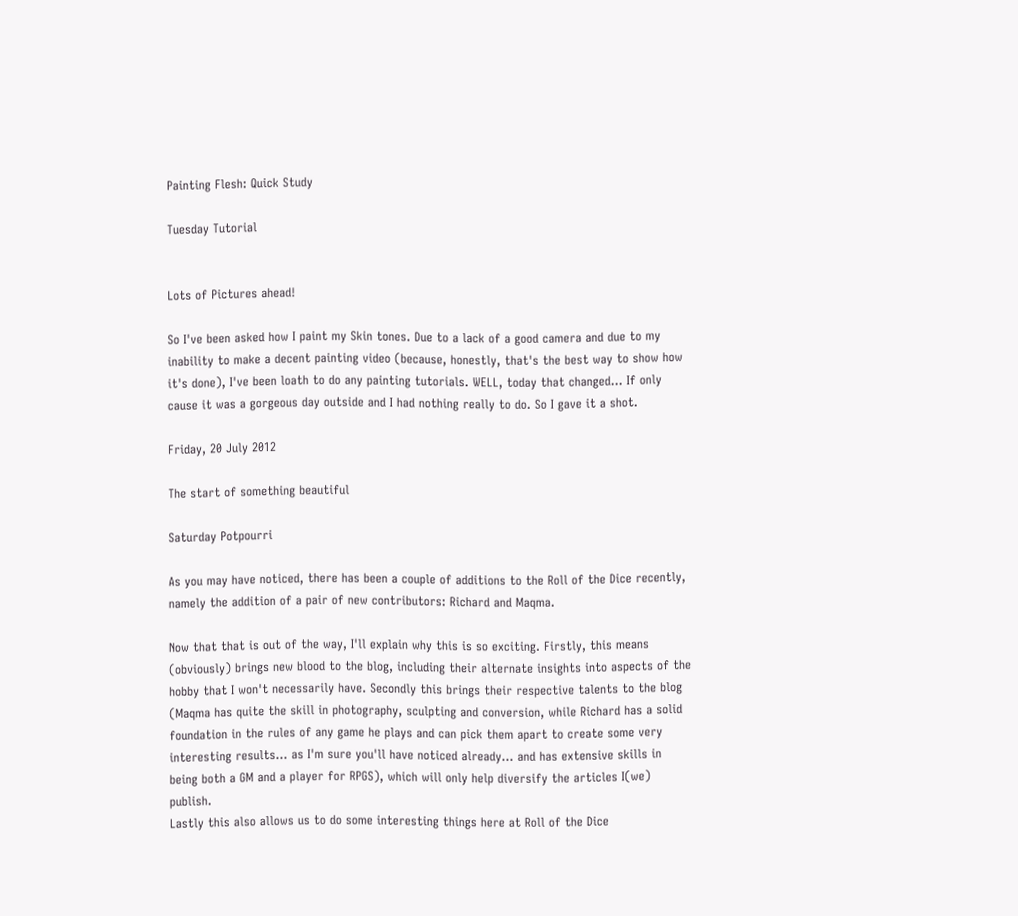Painting Flesh: Quick Study

Tuesday Tutorial


Lots of Pictures ahead!

So I've been asked how I paint my Skin tones. Due to a lack of a good camera and due to my inability to make a decent painting video (because, honestly, that's the best way to show how it's done), I've been loath to do any painting tutorials. WELL, today that changed... If only cause it was a gorgeous day outside and I had nothing really to do. So I gave it a shot.

Friday, 20 July 2012

The start of something beautiful

Saturday Potpourri

As you may have noticed, there has been a couple of additions to the Roll of the Dice recently, namely the addition of a pair of new contributors: Richard and Maqma.

Now that that is out of the way, I'll explain why this is so exciting. Firstly, this means (obviously) brings new blood to the blog, including their alternate insights into aspects of the hobby that I won't necessarily have. Secondly this brings their respective talents to the blog (Maqma has quite the skill in photography, sculpting and conversion, while Richard has a solid foundation in the rules of any game he plays and can pick them apart to create some very interesting results... as I'm sure you'll have noticed already... and has extensive skills in being both a GM and a player for RPGS), which will only help diversify the articles I(we) publish.
Lastly this also allows us to do some interesting things here at Roll of the Dice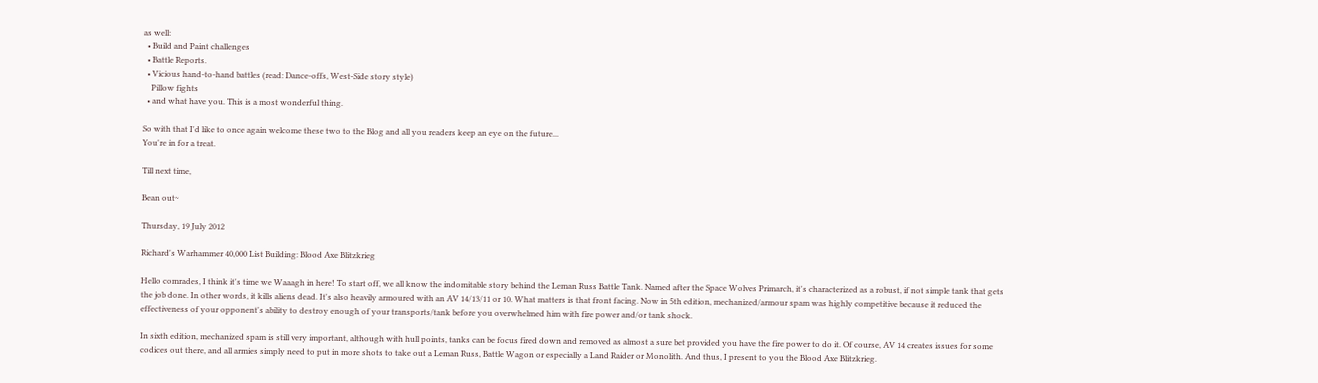as well:
  • Build and Paint challenges
  • Battle Reports.
  • Vicious hand-to-hand battles (read: Dance-offs, West-Side story style)
    Pillow fights
  • and what have you. This is a most wonderful thing.

So with that I'd like to once again welcome these two to the Blog and all you readers keep an eye on the future...
You're in for a treat.

Till next time,

Bean out~

Thursday, 19 July 2012

Richard's Warhammer 40,000 List Building: Blood Axe Blitzkrieg

Hello comrades, I think it's time we Waaagh in here! To start off, we all know the indomitable story behind the Leman Russ Battle Tank. Named after the Space Wolves Primarch, it's characterized as a robust, if not simple tank that gets the job done. In other words, it kills aliens dead. It's also heavily armoured with an AV 14/13/11 or 10. What matters is that front facing. Now in 5th edition, mechanized/armour spam was highly competitive because it reduced the effectiveness of your opponent's ability to destroy enough of your transports/tank before you overwhelmed him with fire power and/or tank shock.

In sixth edition, mechanized spam is still very important, although with hull points, tanks can be focus fired down and removed as almost a sure bet provided you have the fire power to do it. Of course, AV 14 creates issues for some codices out there, and all armies simply need to put in more shots to take out a Leman Russ, Battle Wagon or especially a Land Raider or Monolith. And thus, I present to you the Blood Axe Blitzkrieg.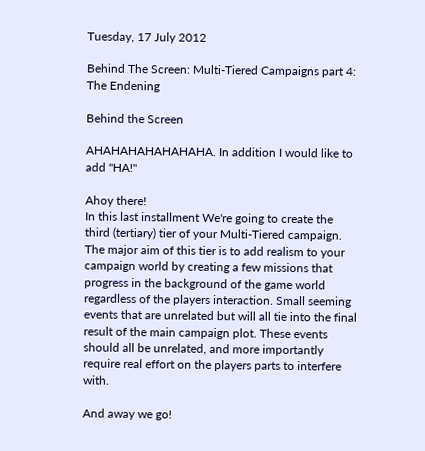Tuesday, 17 July 2012

Behind The Screen: Multi-Tiered Campaigns part 4: The Endening

Behind the Screen

AHAHAHAHAHAHAHA. In addition I would like to add "HA!"

Ahoy there!
In this last installment We're going to create the third (tertiary) tier of your Multi-Tiered campaign. The major aim of this tier is to add realism to your campaign world by creating a few missions that progress in the background of the game world regardless of the players interaction. Small seeming events that are unrelated but will all tie into the final result of the main campaign plot. These events should all be unrelated, and more importantly require real effort on the players parts to interfere with.

And away we go!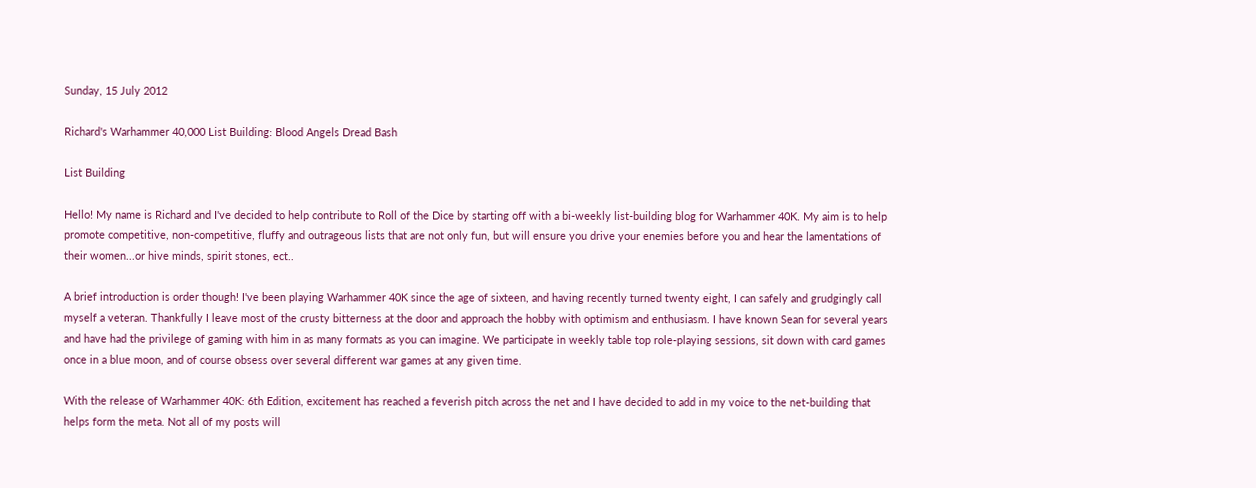Sunday, 15 July 2012

Richard's Warhammer 40,000 List Building: Blood Angels Dread Bash

List Building

Hello! My name is Richard and I've decided to help contribute to Roll of the Dice by starting off with a bi-weekly list-building blog for Warhammer 40K. My aim is to help promote competitive, non-competitive, fluffy and outrageous lists that are not only fun, but will ensure you drive your enemies before you and hear the lamentations of their women...or hive minds, spirit stones, ect..

A brief introduction is order though! I've been playing Warhammer 40K since the age of sixteen, and having recently turned twenty eight, I can safely and grudgingly call myself a veteran. Thankfully I leave most of the crusty bitterness at the door and approach the hobby with optimism and enthusiasm. I have known Sean for several years and have had the privilege of gaming with him in as many formats as you can imagine. We participate in weekly table top role-playing sessions, sit down with card games once in a blue moon, and of course obsess over several different war games at any given time.

With the release of Warhammer 40K: 6th Edition, excitement has reached a feverish pitch across the net and I have decided to add in my voice to the net-building that helps form the meta. Not all of my posts will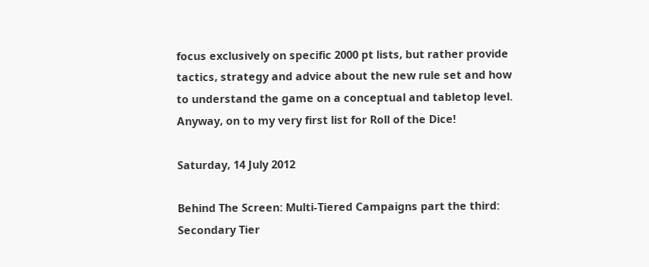focus exclusively on specific 2000 pt lists, but rather provide tactics, strategy and advice about the new rule set and how to understand the game on a conceptual and tabletop level. Anyway, on to my very first list for Roll of the Dice!

Saturday, 14 July 2012

Behind The Screen: Multi-Tiered Campaigns part the third: Secondary Tier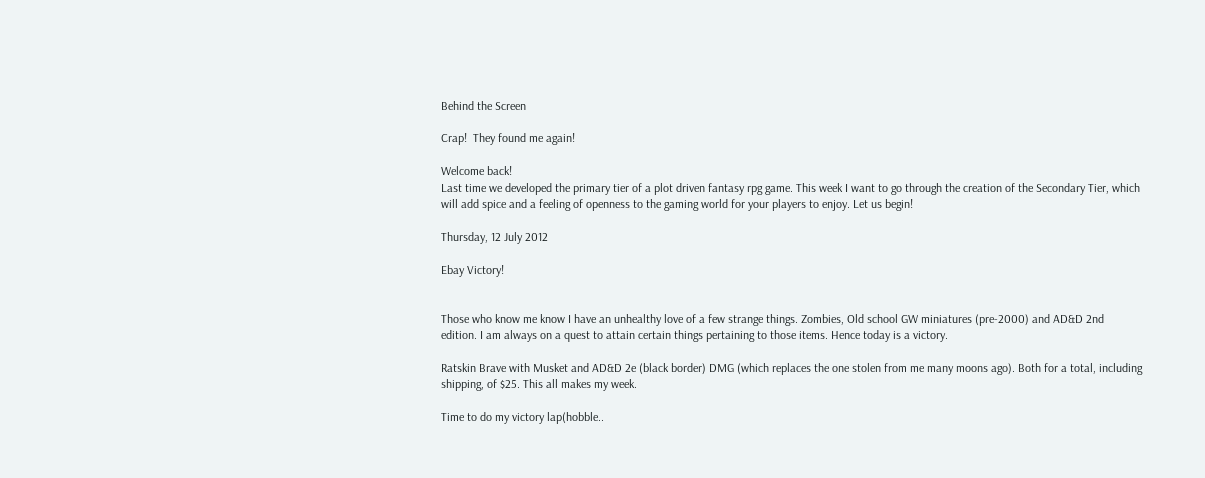Behind the Screen

Crap!  They found me again!

Welcome back!
Last time we developed the primary tier of a plot driven fantasy rpg game. This week I want to go through the creation of the Secondary Tier, which will add spice and a feeling of openness to the gaming world for your players to enjoy. Let us begin!

Thursday, 12 July 2012

Ebay Victory!


Those who know me know I have an unhealthy love of a few strange things. Zombies, Old school GW miniatures (pre-2000) and AD&D 2nd edition. I am always on a quest to attain certain things pertaining to those items. Hence today is a victory.

Ratskin Brave with Musket and AD&D 2e (black border) DMG (which replaces the one stolen from me many moons ago). Both for a total, including shipping, of $25. This all makes my week.

Time to do my victory lap(hobble..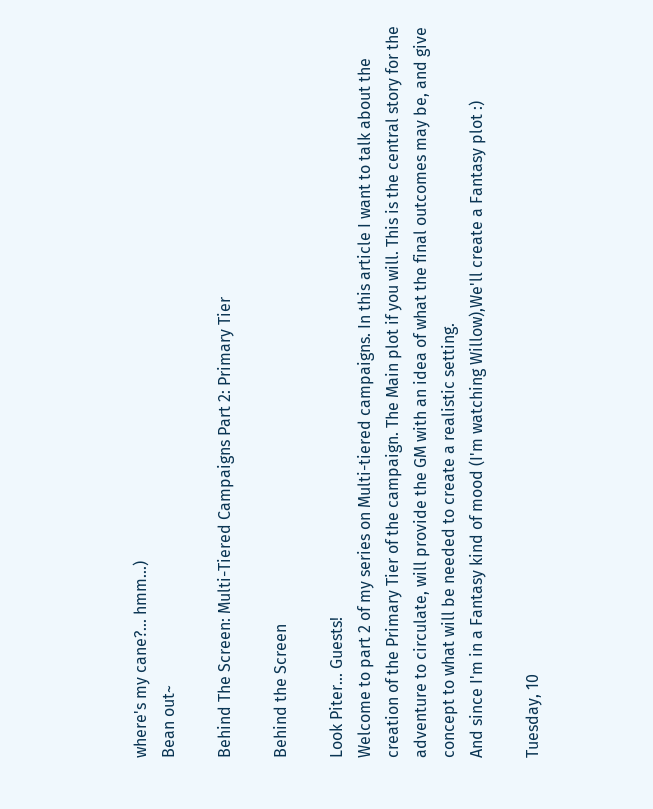where's my cane?... hmm...)
Bean out~

Behind The Screen: Multi-Tiered Campaigns Part 2: Primary Tier

Behind the Screen

Look Piter... Guests!
Welcome to part 2 of my series on Multi-tiered campaigns. In this article I want to talk about the creation of the Primary Tier of the campaign. The Main plot if you will. This is the central story for the adventure to circulate, will provide the GM with an idea of what the final outcomes may be, and give concept to what will be needed to create a realistic setting.
And since I'm in a Fantasy kind of mood (I'm watching Willow),We'll create a Fantasy plot :)

Tuesday, 10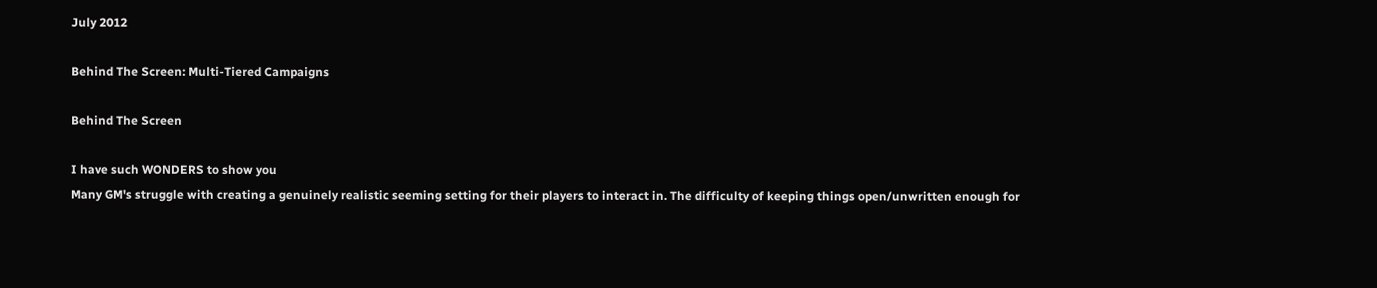July 2012

Behind The Screen: Multi-Tiered Campaigns

Behind The Screen

I have such WONDERS to show you
Many GM's struggle with creating a genuinely realistic seeming setting for their players to interact in. The difficulty of keeping things open/unwritten enough for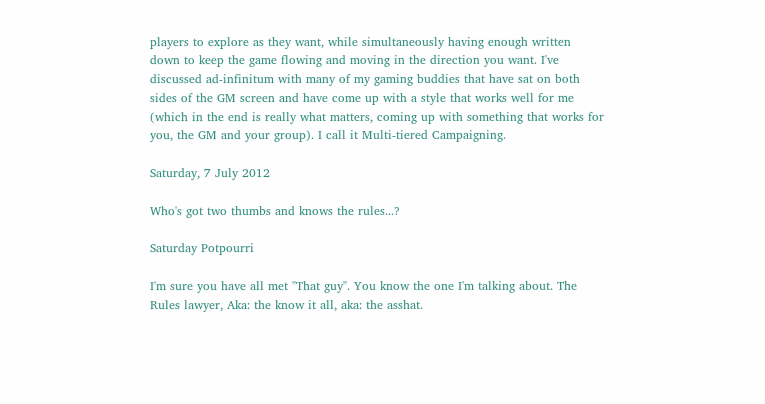players to explore as they want, while simultaneously having enough written down to keep the game flowing and moving in the direction you want. I've discussed ad-infinitum with many of my gaming buddies that have sat on both sides of the GM screen and have come up with a style that works well for me (which in the end is really what matters, coming up with something that works for you, the GM and your group). I call it Multi-tiered Campaigning.

Saturday, 7 July 2012

Who's got two thumbs and knows the rules...?

Saturday Potpourri

I'm sure you have all met "That guy". You know the one I'm talking about. The Rules lawyer, Aka: the know it all, aka: the asshat.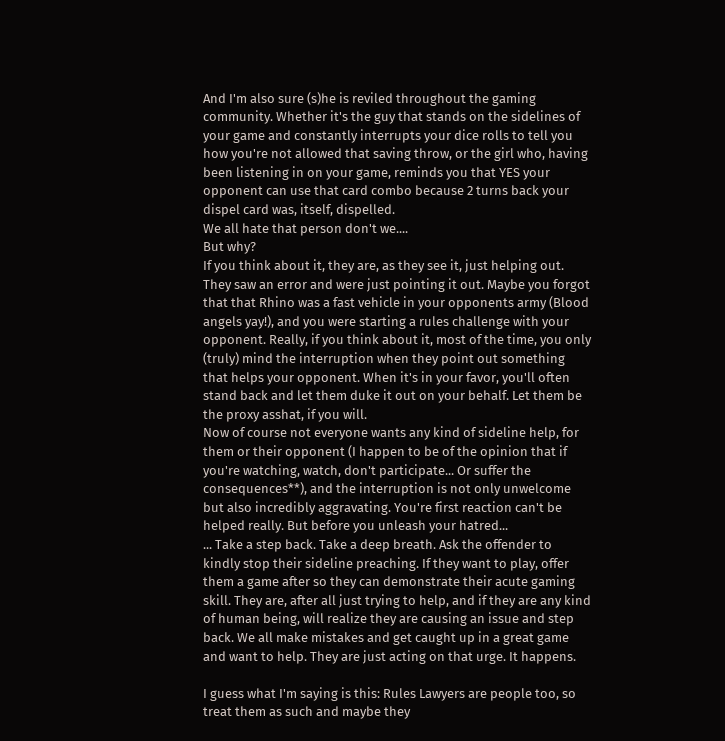And I'm also sure (s)he is reviled throughout the gaming community. Whether it's the guy that stands on the sidelines of your game and constantly interrupts your dice rolls to tell you how you're not allowed that saving throw, or the girl who, having been listening in on your game, reminds you that YES your opponent can use that card combo because 2 turns back your dispel card was, itself, dispelled.
We all hate that person don't we....
But why?
If you think about it, they are, as they see it, just helping out. They saw an error and were just pointing it out. Maybe you forgot that that Rhino was a fast vehicle in your opponents army (Blood angels yay!), and you were starting a rules challenge with your opponent. Really, if you think about it, most of the time, you only (truly) mind the interruption when they point out something that helps your opponent. When it's in your favor, you'll often stand back and let them duke it out on your behalf. Let them be the proxy asshat, if you will.
Now of course not everyone wants any kind of sideline help, for them or their opponent (I happen to be of the opinion that if you're watching, watch, don't participate... Or suffer the consequences**), and the interruption is not only unwelcome but also incredibly aggravating. You're first reaction can't be helped really. But before you unleash your hatred...
... Take a step back. Take a deep breath. Ask the offender to kindly stop their sideline preaching. If they want to play, offer them a game after so they can demonstrate their acute gaming skill. They are, after all just trying to help, and if they are any kind of human being, will realize they are causing an issue and step back. We all make mistakes and get caught up in a great game and want to help. They are just acting on that urge. It happens.

I guess what I'm saying is this: Rules Lawyers are people too, so treat them as such and maybe they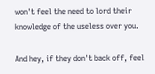won't feel the need to lord their knowledge of the useless over you.

And hey, if they don't back off, feel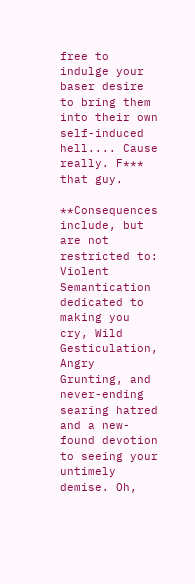free to indulge your baser desire to bring them into their own self-induced hell.... Cause really. F*** that guy.

**Consequences include, but are not restricted to: Violent Semantication dedicated to making you cry, Wild Gesticulation, Angry Grunting, and never-ending searing hatred and a new-found devotion to seeing your untimely demise. Oh,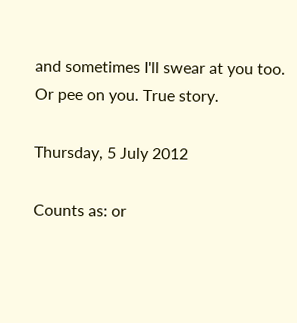and sometimes I'll swear at you too.
Or pee on you. True story.

Thursday, 5 July 2012

Counts as: or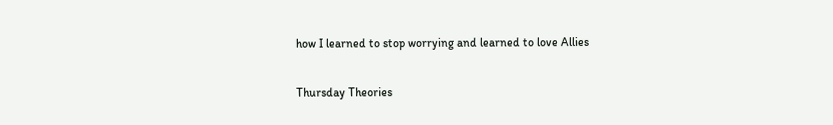how I learned to stop worrying and learned to love Allies

Thursday Theories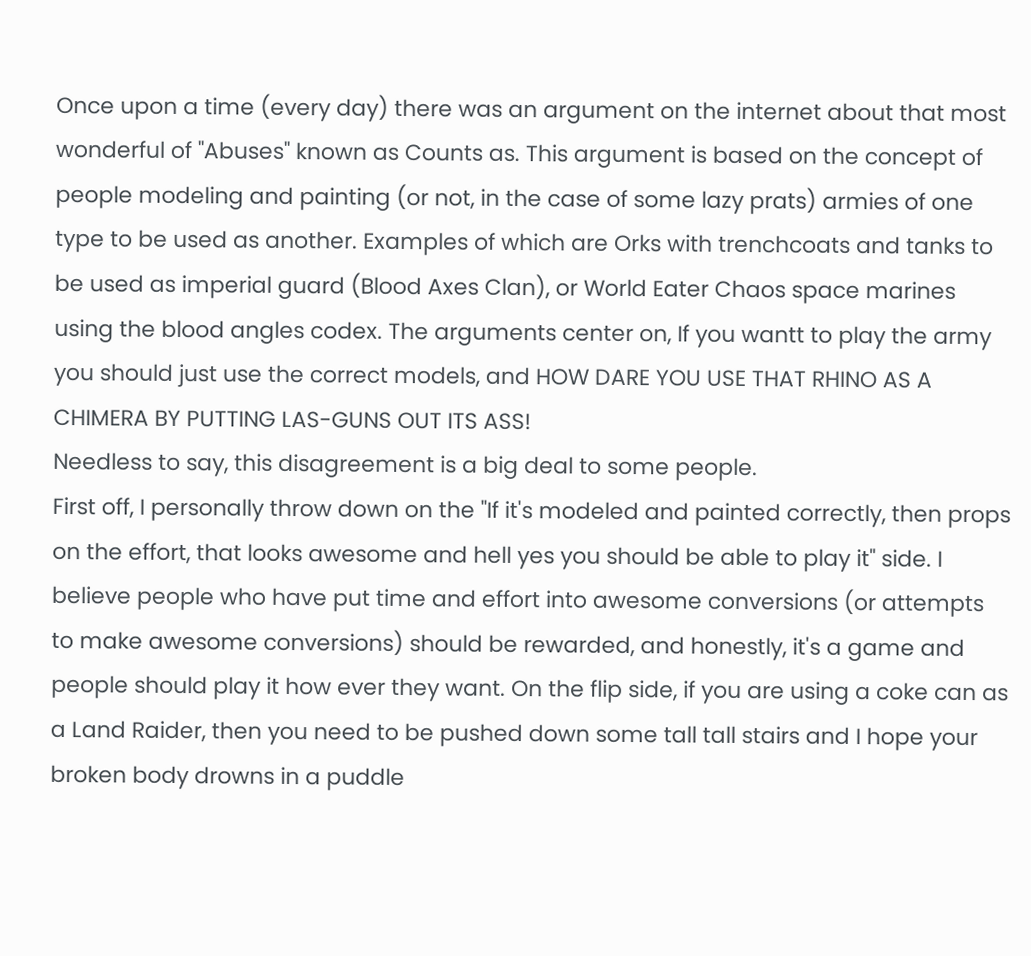Once upon a time (every day) there was an argument on the internet about that most wonderful of "Abuses" known as Counts as. This argument is based on the concept of people modeling and painting (or not, in the case of some lazy prats) armies of one type to be used as another. Examples of which are Orks with trenchcoats and tanks to be used as imperial guard (Blood Axes Clan), or World Eater Chaos space marines using the blood angles codex. The arguments center on, If you wantt to play the army you should just use the correct models, and HOW DARE YOU USE THAT RHINO AS A CHIMERA BY PUTTING LAS-GUNS OUT ITS ASS!
Needless to say, this disagreement is a big deal to some people.
First off, I personally throw down on the "If it's modeled and painted correctly, then props on the effort, that looks awesome and hell yes you should be able to play it" side. I believe people who have put time and effort into awesome conversions (or attempts to make awesome conversions) should be rewarded, and honestly, it's a game and people should play it how ever they want. On the flip side, if you are using a coke can as a Land Raider, then you need to be pushed down some tall tall stairs and I hope your broken body drowns in a puddle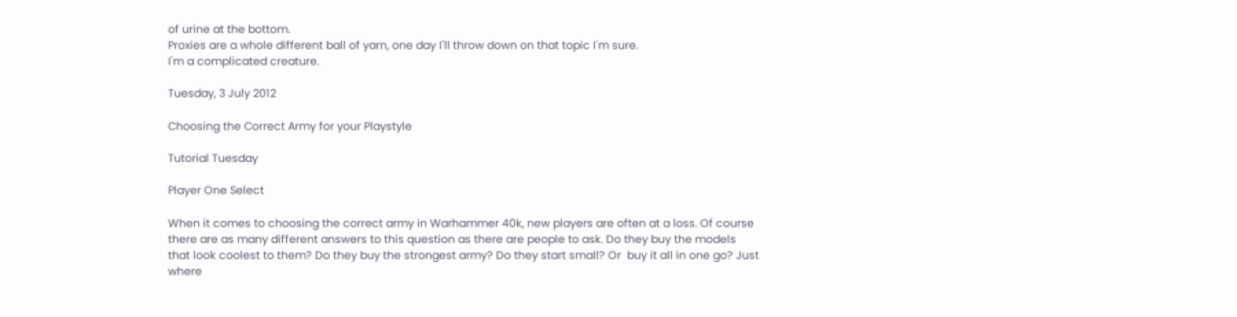of urine at the bottom.
Proxies are a whole different ball of yarn, one day I'll throw down on that topic I'm sure.
I'm a complicated creature.

Tuesday, 3 July 2012

Choosing the Correct Army for your Playstyle

Tutorial Tuesday

Player One Select

When it comes to choosing the correct army in Warhammer 40k, new players are often at a loss. Of course there are as many different answers to this question as there are people to ask. Do they buy the models that look coolest to them? Do they buy the strongest army? Do they start small? Or  buy it all in one go? Just where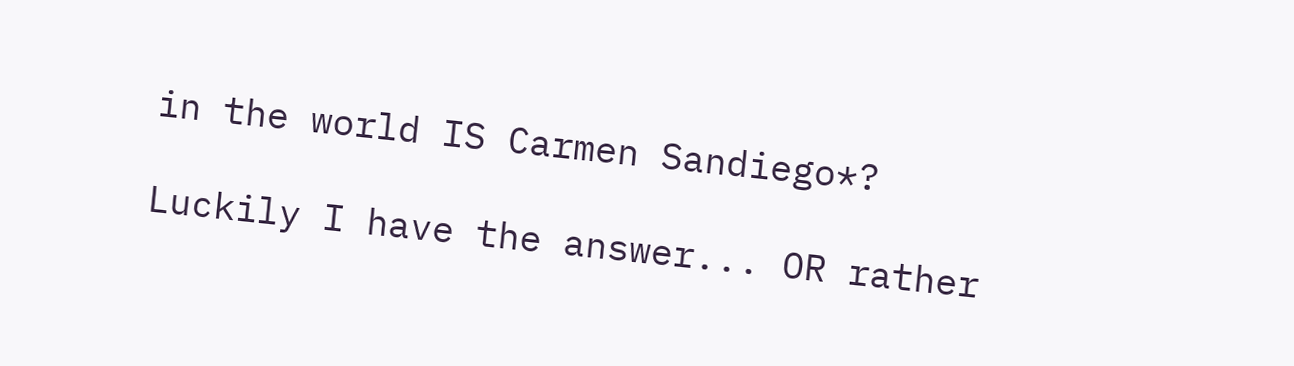in the world IS Carmen Sandiego*?

Luckily I have the answer... OR rather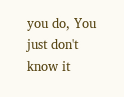you do, You just don't know it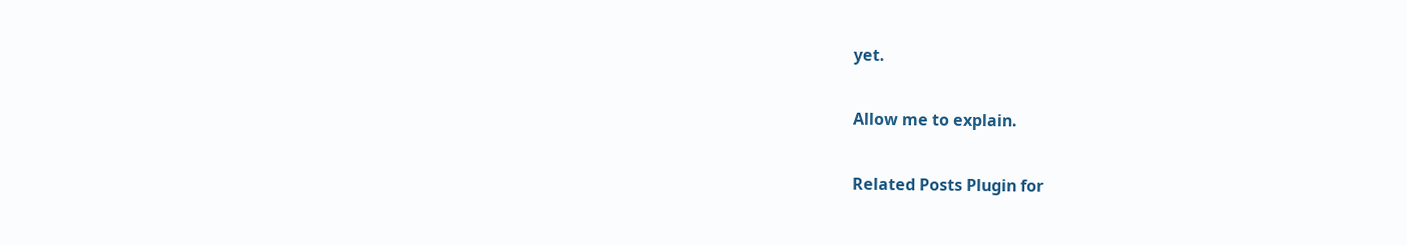yet.

Allow me to explain.

Related Posts Plugin for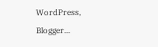WordPress, Blogger...